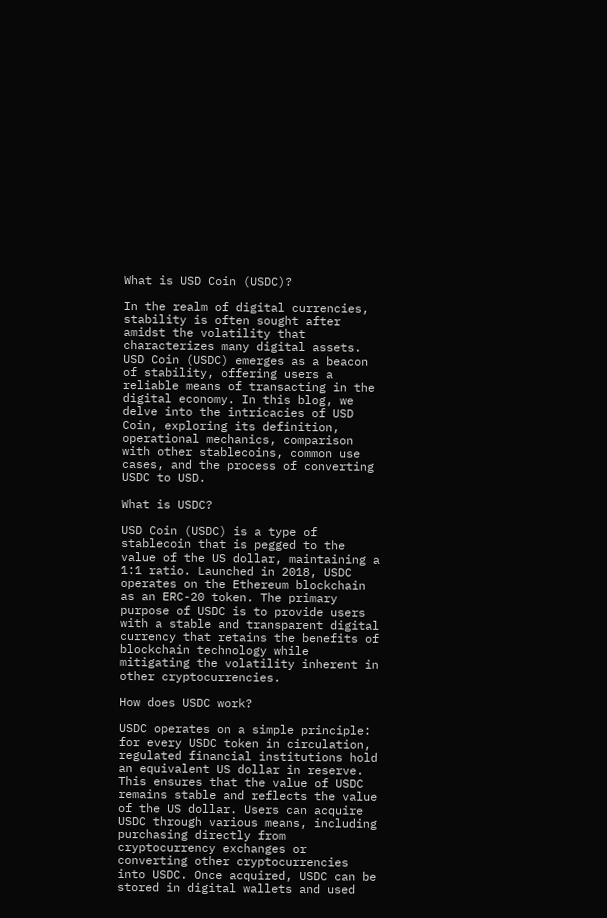What is USD Coin (USDC)?

In the realm of digital currencies, stability is often sought after amidst the volatility that characterizes many digital assets. USD Coin (USDC) emerges as a beacon of stability, offering users a reliable means of transacting in the digital economy. In this blog, we delve into the intricacies of USD Coin, exploring its definition, operational mechanics, comparison with other stablecoins, common use cases, and the process of converting USDC to USD.

What is USDC?

USD Coin (USDC) is a type of stablecoin that is pegged to the value of the US dollar, maintaining a 1:1 ratio. Launched in 2018, USDC operates on the Ethereum blockchain as an ERC-20 token. The primary purpose of USDC is to provide users with a stable and transparent digital currency that retains the benefits of blockchain technology while mitigating the volatility inherent in other cryptocurrencies.

How does USDC work?

USDC operates on a simple principle: for every USDC token in circulation, regulated financial institutions hold an equivalent US dollar in reserve. This ensures that the value of USDC remains stable and reflects the value of the US dollar. Users can acquire USDC through various means, including purchasing directly from cryptocurrency exchanges or converting other cryptocurrencies into USDC. Once acquired, USDC can be stored in digital wallets and used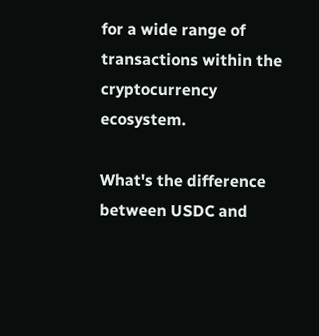for a wide range of transactions within the cryptocurrency ecosystem.

What's the difference between USDC and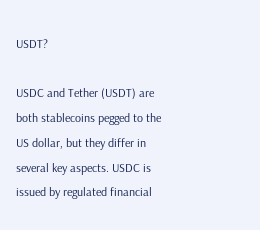USDT?

USDC and Tether (USDT) are both stablecoins pegged to the US dollar, but they differ in several key aspects. USDC is issued by regulated financial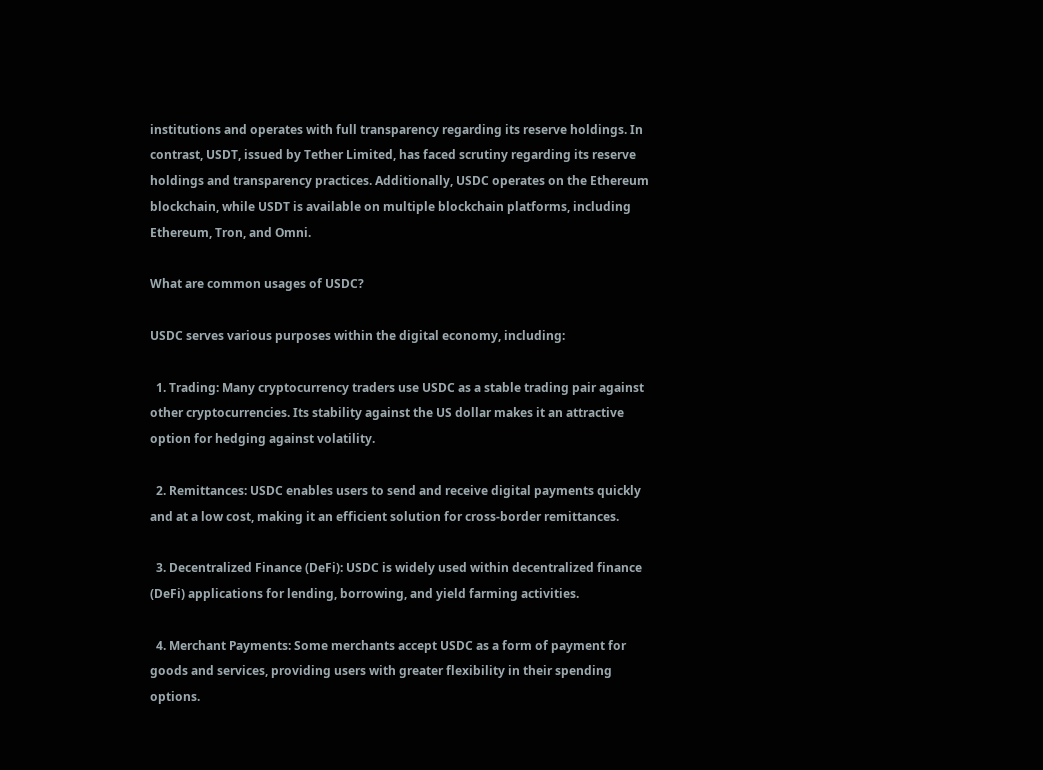institutions and operates with full transparency regarding its reserve holdings. In contrast, USDT, issued by Tether Limited, has faced scrutiny regarding its reserve holdings and transparency practices. Additionally, USDC operates on the Ethereum blockchain, while USDT is available on multiple blockchain platforms, including Ethereum, Tron, and Omni.

What are common usages of USDC?

USDC serves various purposes within the digital economy, including:

  1. Trading: Many cryptocurrency traders use USDC as a stable trading pair against other cryptocurrencies. Its stability against the US dollar makes it an attractive option for hedging against volatility.

  2. Remittances: USDC enables users to send and receive digital payments quickly and at a low cost, making it an efficient solution for cross-border remittances.

  3. Decentralized Finance (DeFi): USDC is widely used within decentralized finance (DeFi) applications for lending, borrowing, and yield farming activities.

  4. Merchant Payments: Some merchants accept USDC as a form of payment for goods and services, providing users with greater flexibility in their spending options.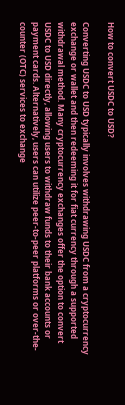How to convert USDC to USD?

Converting USDC to USD typically involves withdrawing USDC from a cryptocurrency exchange or wallet and then redeeming it for fiat currency through a supported withdrawal method. Many cryptocurrency exchanges offer the option to convert USDC to USD directly, allowing users to withdraw funds to their bank accounts or payment cards. Alternatively, users can utilize peer-to-peer platforms or over-the-counter (OTC) services to exchange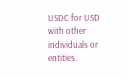USDC for USD with other individuals or entities.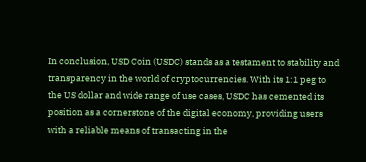In conclusion, USD Coin (USDC) stands as a testament to stability and transparency in the world of cryptocurrencies. With its 1:1 peg to the US dollar and wide range of use cases, USDC has cemented its position as a cornerstone of the digital economy, providing users with a reliable means of transacting in the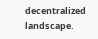decentralized landscape.